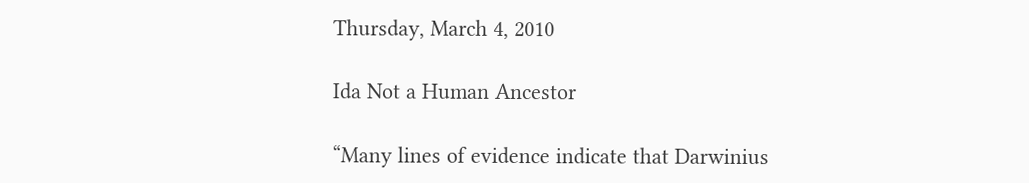Thursday, March 4, 2010

Ida Not a Human Ancestor

“Many lines of evidence indicate that Darwinius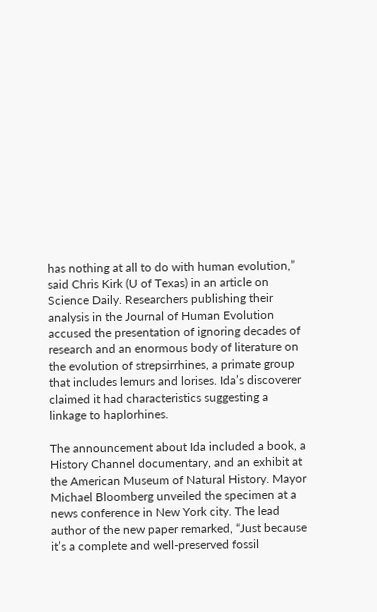has nothing at all to do with human evolution,” said Chris Kirk (U of Texas) in an article on Science Daily. Researchers publishing their analysis in the Journal of Human Evolution accused the presentation of ignoring decades of research and an enormous body of literature on the evolution of strepsirrhines, a primate group that includes lemurs and lorises. Ida’s discoverer claimed it had characteristics suggesting a linkage to haplorhines.

The announcement about Ida included a book, a History Channel documentary, and an exhibit at the American Museum of Natural History. Mayor Michael Bloomberg unveiled the specimen at a news conference in New York city. The lead author of the new paper remarked, “Just because it’s a complete and well-preserved fossil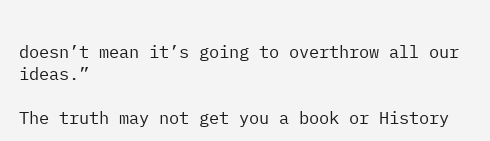doesn’t mean it’s going to overthrow all our ideas.”

The truth may not get you a book or History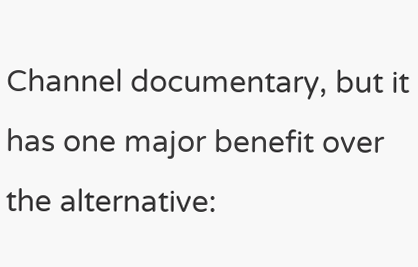Channel documentary, but it has one major benefit over the alternative: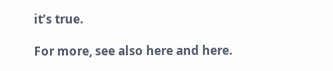it’s true.

For more, see also here and here.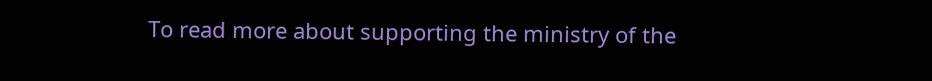To read more about supporting the ministry of the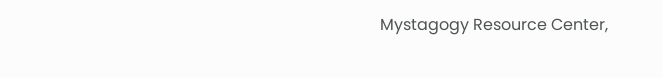Mystagogy Resource Center,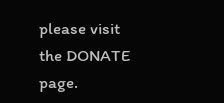please visit the DONATE page.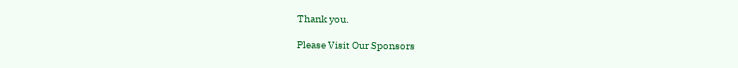Thank you.

Please Visit Our Sponsors